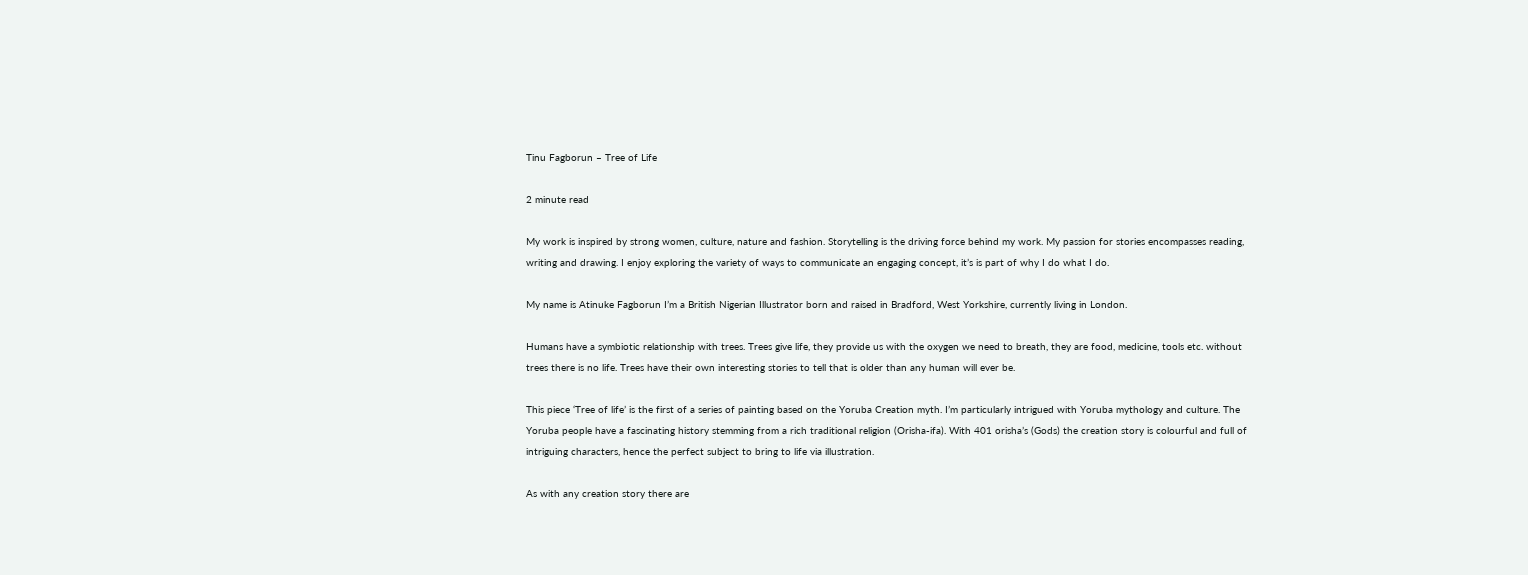Tinu Fagborun – Tree of Life

2 minute read

My work is inspired by strong women, culture, nature and fashion. Storytelling is the driving force behind my work. My passion for stories encompasses reading, writing and drawing. I enjoy exploring the variety of ways to communicate an engaging concept, it’s is part of why I do what I do.

My name is Atinuke Fagborun I’m a British Nigerian Illustrator born and raised in Bradford, West Yorkshire, currently living in London.

Humans have a symbiotic relationship with trees. Trees give life, they provide us with the oxygen we need to breath, they are food, medicine, tools etc. without trees there is no life. Trees have their own interesting stories to tell that is older than any human will ever be.

This piece ‘Tree of life’ is the first of a series of painting based on the Yoruba Creation myth. I’m particularly intrigued with Yoruba mythology and culture. The Yoruba people have a fascinating history stemming from a rich traditional religion (Orisha-ifa). With 401 orisha’s (Gods) the creation story is colourful and full of intriguing characters, hence the perfect subject to bring to life via illustration.

As with any creation story there are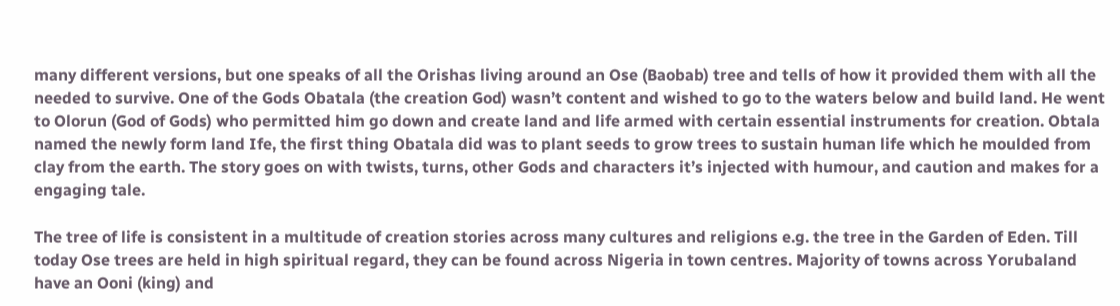many different versions, but one speaks of all the Orishas living around an Ose (Baobab) tree and tells of how it provided them with all the needed to survive. One of the Gods Obatala (the creation God) wasn’t content and wished to go to the waters below and build land. He went to Olorun (God of Gods) who permitted him go down and create land and life armed with certain essential instruments for creation. Obtala named the newly form land Ife, the first thing Obatala did was to plant seeds to grow trees to sustain human life which he moulded from clay from the earth. The story goes on with twists, turns, other Gods and characters it’s injected with humour, and caution and makes for a engaging tale.

The tree of life is consistent in a multitude of creation stories across many cultures and religions e.g. the tree in the Garden of Eden. Till today Ose trees are held in high spiritual regard, they can be found across Nigeria in town centres. Majority of towns across Yorubaland have an Ooni (king) and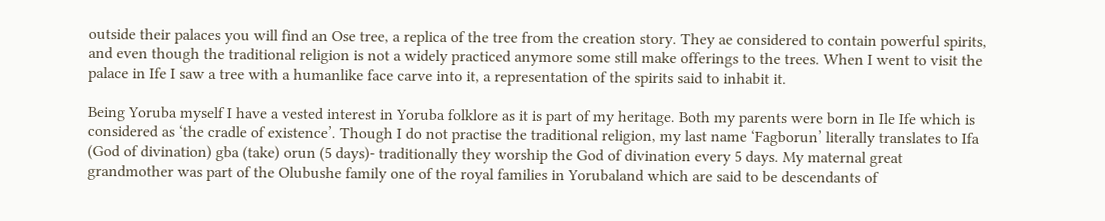outside their palaces you will find an Ose tree, a replica of the tree from the creation story. They ae considered to contain powerful spirits, and even though the traditional religion is not a widely practiced anymore some still make offerings to the trees. When I went to visit the palace in Ife I saw a tree with a humanlike face carve into it, a representation of the spirits said to inhabit it.

Being Yoruba myself I have a vested interest in Yoruba folklore as it is part of my heritage. Both my parents were born in Ile Ife which is considered as ‘the cradle of existence’. Though I do not practise the traditional religion, my last name ‘Fagborun’ literally translates to Ifa (God of divination) gba (take) orun (5 days)- traditionally they worship the God of divination every 5 days. My maternal great grandmother was part of the Olubushe family one of the royal families in Yorubaland which are said to be descendants of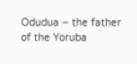Odudua – the father of the Yoruba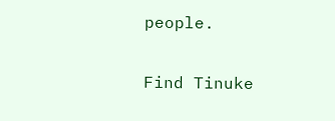people.

Find Tinuke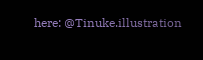here: @Tinuke.illustration